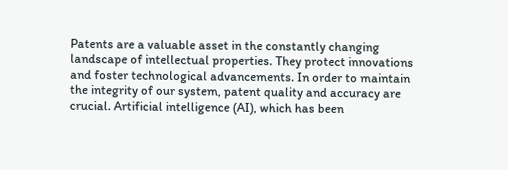Patents are a valuable asset in the constantly changing landscape of intellectual properties. They protect innovations and foster technological advancements. In order to maintain the integrity of our system, patent quality and accuracy are crucial. Artificial intelligence (AI), which has been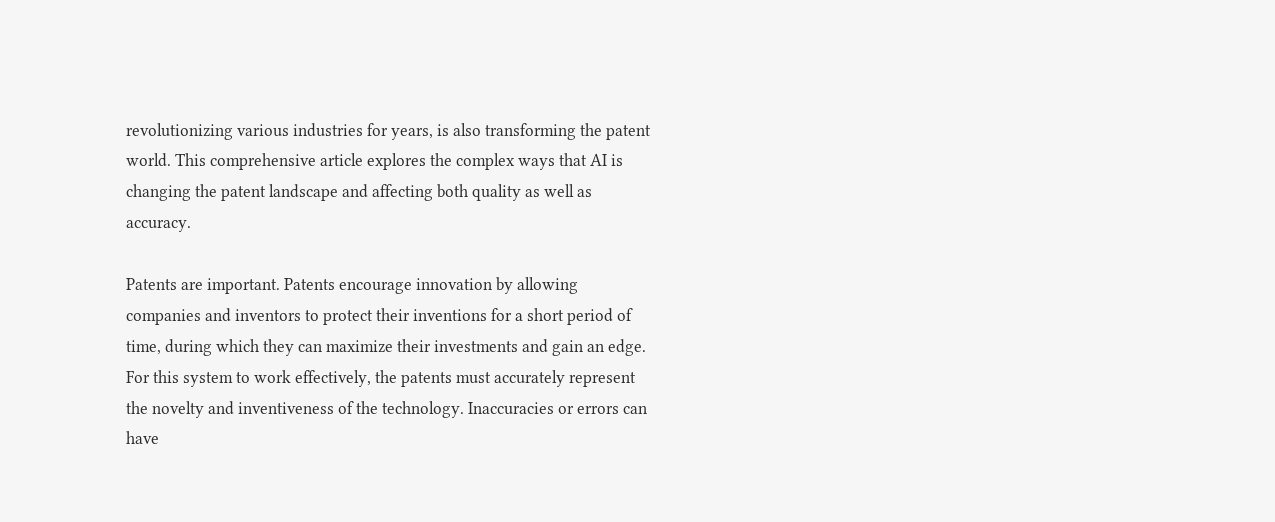revolutionizing various industries for years, is also transforming the patent world. This comprehensive article explores the complex ways that AI is changing the patent landscape and affecting both quality as well as accuracy.

Patents are important. Patents encourage innovation by allowing companies and inventors to protect their inventions for a short period of time, during which they can maximize their investments and gain an edge. For this system to work effectively, the patents must accurately represent the novelty and inventiveness of the technology. Inaccuracies or errors can have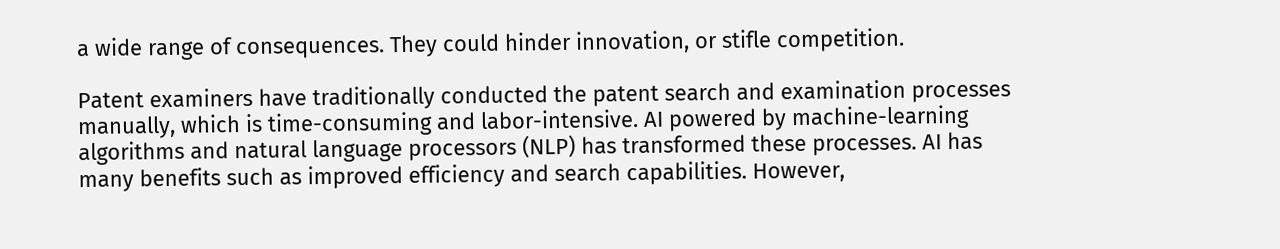a wide range of consequences. They could hinder innovation, or stifle competition.

Patent examiners have traditionally conducted the patent search and examination processes manually, which is time-consuming and labor-intensive. AI powered by machine-learning algorithms and natural language processors (NLP) has transformed these processes. AI has many benefits such as improved efficiency and search capabilities. However,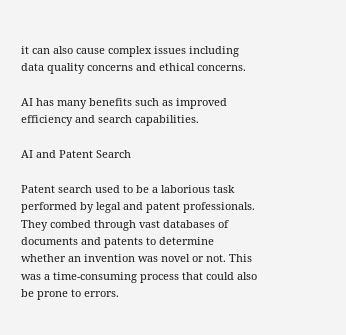it can also cause complex issues including data quality concerns and ethical concerns.

AI has many benefits such as improved efficiency and search capabilities.

AI and Patent Search

Patent search used to be a laborious task performed by legal and patent professionals. They combed through vast databases of documents and patents to determine whether an invention was novel or not. This was a time-consuming process that could also be prone to errors.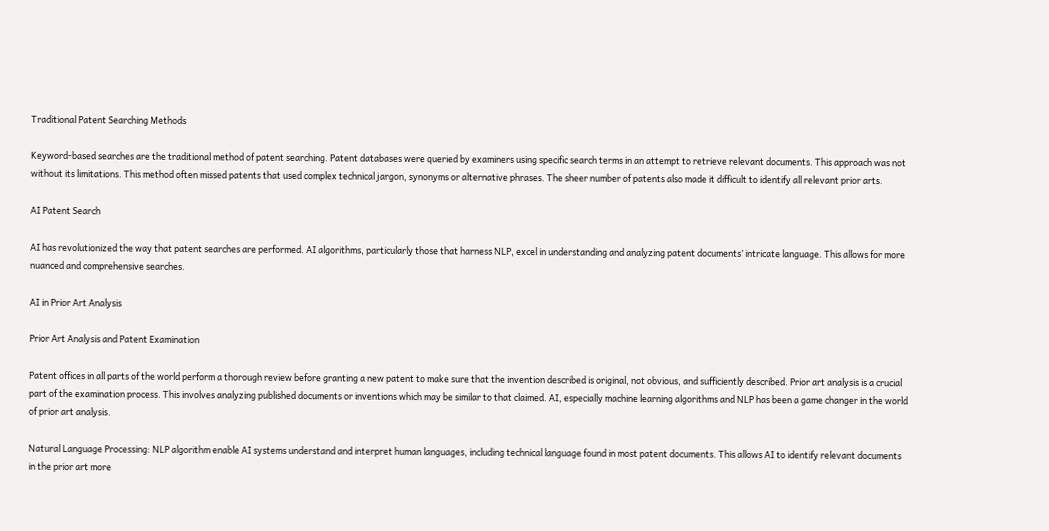Traditional Patent Searching Methods

Keyword-based searches are the traditional method of patent searching. Patent databases were queried by examiners using specific search terms in an attempt to retrieve relevant documents. This approach was not without its limitations. This method often missed patents that used complex technical jargon, synonyms or alternative phrases. The sheer number of patents also made it difficult to identify all relevant prior arts.

AI Patent Search

AI has revolutionized the way that patent searches are performed. AI algorithms, particularly those that harness NLP, excel in understanding and analyzing patent documents’ intricate language. This allows for more nuanced and comprehensive searches.

AI in Prior Art Analysis

Prior Art Analysis and Patent Examination

Patent offices in all parts of the world perform a thorough review before granting a new patent to make sure that the invention described is original, not obvious, and sufficiently described. Prior art analysis is a crucial part of the examination process. This involves analyzing published documents or inventions which may be similar to that claimed. AI, especially machine learning algorithms and NLP has been a game changer in the world of prior art analysis.

Natural Language Processing: NLP algorithm enable AI systems understand and interpret human languages, including technical language found in most patent documents. This allows AI to identify relevant documents in the prior art more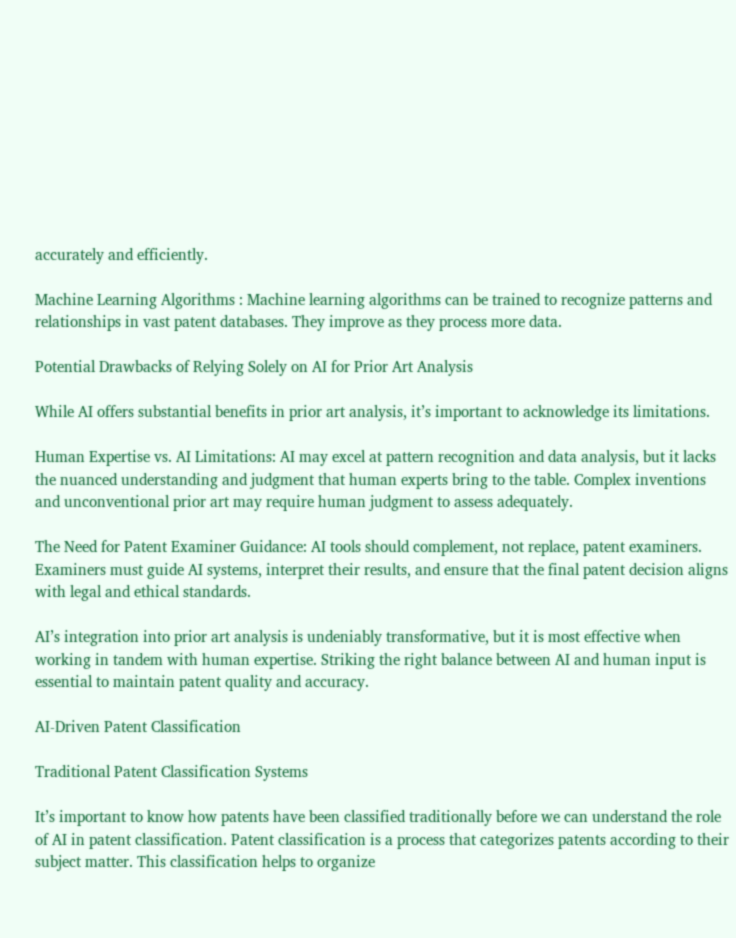accurately and efficiently.

Machine Learning Algorithms : Machine learning algorithms can be trained to recognize patterns and relationships in vast patent databases. They improve as they process more data.

Potential Drawbacks of Relying Solely on AI for Prior Art Analysis

While AI offers substantial benefits in prior art analysis, it’s important to acknowledge its limitations.

Human Expertise vs. AI Limitations: AI may excel at pattern recognition and data analysis, but it lacks the nuanced understanding and judgment that human experts bring to the table. Complex inventions and unconventional prior art may require human judgment to assess adequately.

The Need for Patent Examiner Guidance: AI tools should complement, not replace, patent examiners. Examiners must guide AI systems, interpret their results, and ensure that the final patent decision aligns with legal and ethical standards.

AI’s integration into prior art analysis is undeniably transformative, but it is most effective when working in tandem with human expertise. Striking the right balance between AI and human input is essential to maintain patent quality and accuracy.

AI-Driven Patent Classification

Traditional Patent Classification Systems

It’s important to know how patents have been classified traditionally before we can understand the role of AI in patent classification. Patent classification is a process that categorizes patents according to their subject matter. This classification helps to organize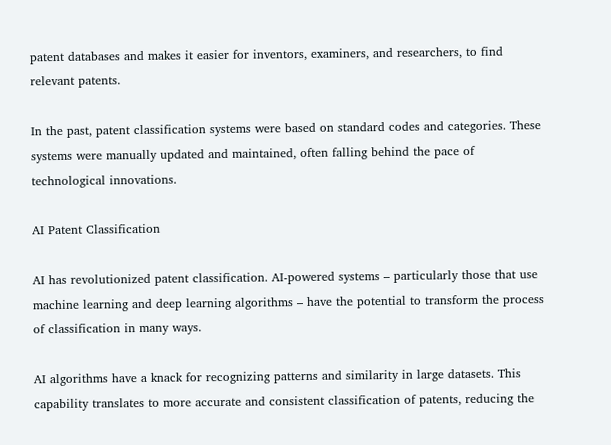patent databases and makes it easier for inventors, examiners, and researchers, to find relevant patents.

In the past, patent classification systems were based on standard codes and categories. These systems were manually updated and maintained, often falling behind the pace of technological innovations.

AI Patent Classification

AI has revolutionized patent classification. AI-powered systems – particularly those that use machine learning and deep learning algorithms – have the potential to transform the process of classification in many ways.

AI algorithms have a knack for recognizing patterns and similarity in large datasets. This capability translates to more accurate and consistent classification of patents, reducing the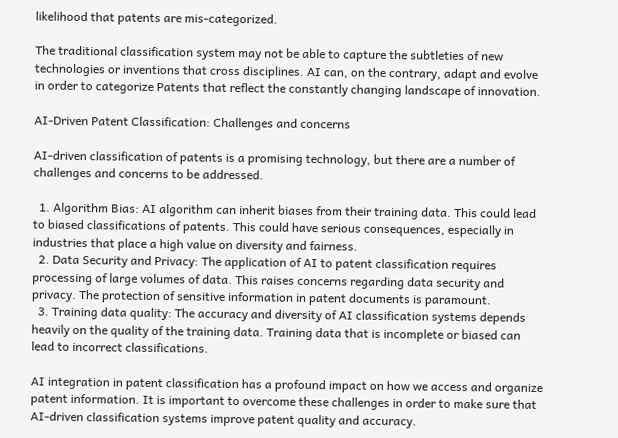likelihood that patents are mis-categorized.

The traditional classification system may not be able to capture the subtleties of new technologies or inventions that cross disciplines. AI can, on the contrary, adapt and evolve in order to categorize Patents that reflect the constantly changing landscape of innovation.

AI-Driven Patent Classification: Challenges and concerns

AI-driven classification of patents is a promising technology, but there are a number of challenges and concerns to be addressed.

  1. Algorithm Bias: AI algorithm can inherit biases from their training data. This could lead to biased classifications of patents. This could have serious consequences, especially in industries that place a high value on diversity and fairness.
  2. Data Security and Privacy: The application of AI to patent classification requires processing of large volumes of data. This raises concerns regarding data security and privacy. The protection of sensitive information in patent documents is paramount.
  3. Training data quality: The accuracy and diversity of AI classification systems depends heavily on the quality of the training data. Training data that is incomplete or biased can lead to incorrect classifications.

AI integration in patent classification has a profound impact on how we access and organize patent information. It is important to overcome these challenges in order to make sure that AI-driven classification systems improve patent quality and accuracy.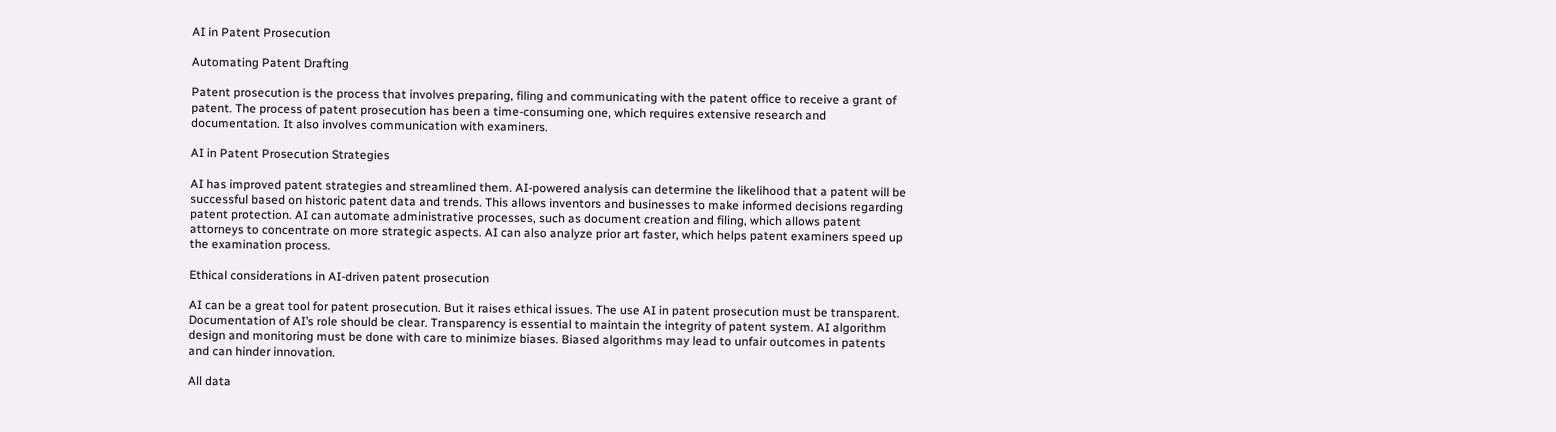AI in Patent Prosecution

Automating Patent Drafting

Patent prosecution is the process that involves preparing, filing and communicating with the patent office to receive a grant of patent. The process of patent prosecution has been a time-consuming one, which requires extensive research and documentation. It also involves communication with examiners.

AI in Patent Prosecution Strategies

AI has improved patent strategies and streamlined them. AI-powered analysis can determine the likelihood that a patent will be successful based on historic patent data and trends. This allows inventors and businesses to make informed decisions regarding patent protection. AI can automate administrative processes, such as document creation and filing, which allows patent attorneys to concentrate on more strategic aspects. AI can also analyze prior art faster, which helps patent examiners speed up the examination process.

Ethical considerations in AI-driven patent prosecution

AI can be a great tool for patent prosecution. But it raises ethical issues. The use AI in patent prosecution must be transparent. Documentation of AI’s role should be clear. Transparency is essential to maintain the integrity of patent system. AI algorithm design and monitoring must be done with care to minimize biases. Biased algorithms may lead to unfair outcomes in patents and can hinder innovation.

All data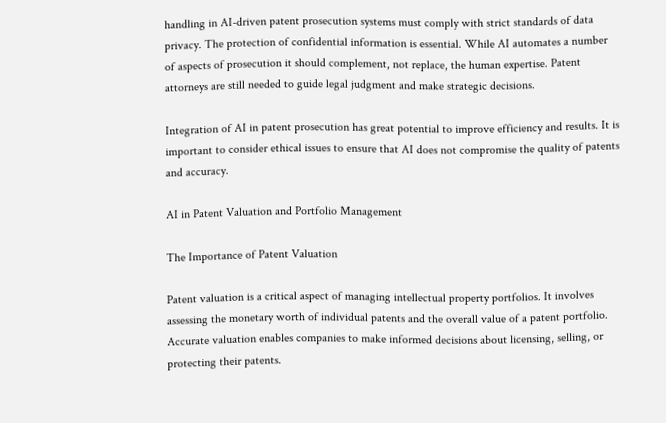handling in AI-driven patent prosecution systems must comply with strict standards of data privacy. The protection of confidential information is essential. While AI automates a number of aspects of prosecution it should complement, not replace, the human expertise. Patent attorneys are still needed to guide legal judgment and make strategic decisions.

Integration of AI in patent prosecution has great potential to improve efficiency and results. It is important to consider ethical issues to ensure that AI does not compromise the quality of patents and accuracy.

AI in Patent Valuation and Portfolio Management

The Importance of Patent Valuation

Patent valuation is a critical aspect of managing intellectual property portfolios. It involves assessing the monetary worth of individual patents and the overall value of a patent portfolio. Accurate valuation enables companies to make informed decisions about licensing, selling, or protecting their patents.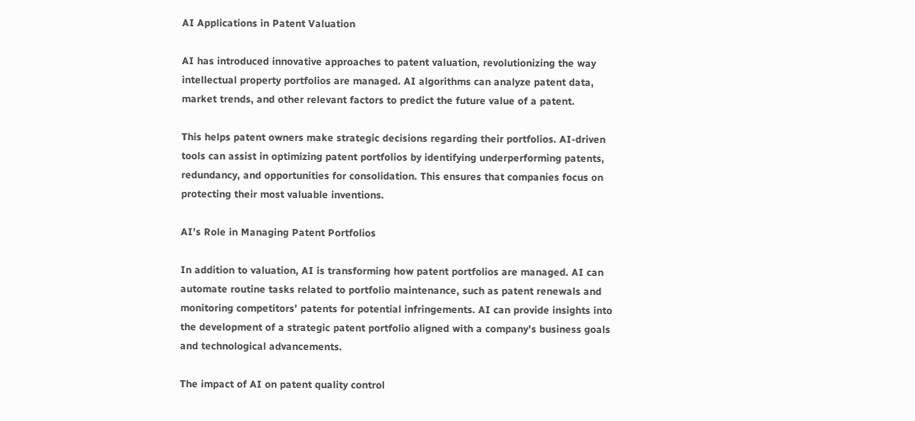AI Applications in Patent Valuation

AI has introduced innovative approaches to patent valuation, revolutionizing the way intellectual property portfolios are managed. AI algorithms can analyze patent data, market trends, and other relevant factors to predict the future value of a patent.

This helps patent owners make strategic decisions regarding their portfolios. AI-driven tools can assist in optimizing patent portfolios by identifying underperforming patents, redundancy, and opportunities for consolidation. This ensures that companies focus on protecting their most valuable inventions.

AI’s Role in Managing Patent Portfolios

In addition to valuation, AI is transforming how patent portfolios are managed. AI can automate routine tasks related to portfolio maintenance, such as patent renewals and monitoring competitors’ patents for potential infringements. AI can provide insights into the development of a strategic patent portfolio aligned with a company’s business goals and technological advancements.

The impact of AI on patent quality control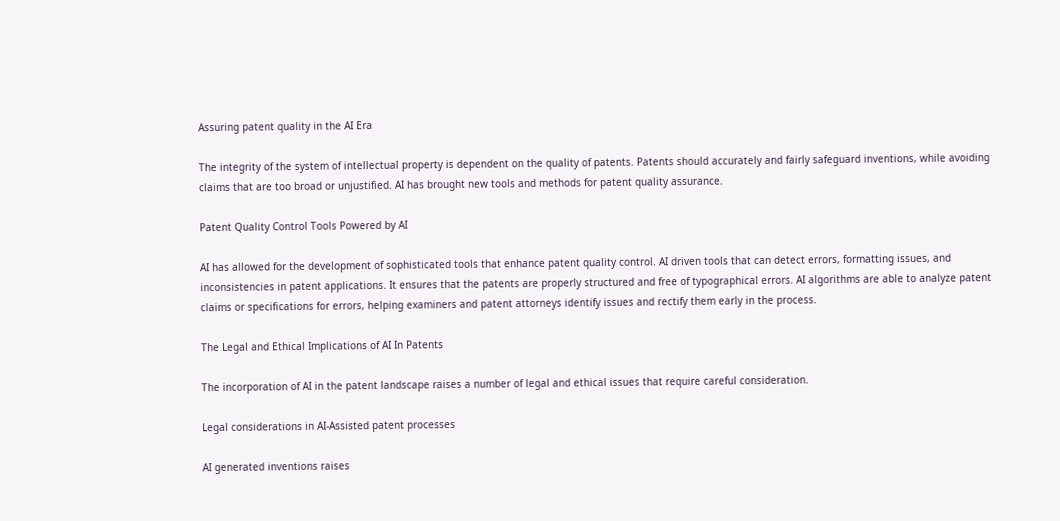Assuring patent quality in the AI Era

The integrity of the system of intellectual property is dependent on the quality of patents. Patents should accurately and fairly safeguard inventions, while avoiding claims that are too broad or unjustified. AI has brought new tools and methods for patent quality assurance.

Patent Quality Control Tools Powered by AI

AI has allowed for the development of sophisticated tools that enhance patent quality control. AI driven tools that can detect errors, formatting issues, and inconsistencies in patent applications. It ensures that the patents are properly structured and free of typographical errors. AI algorithms are able to analyze patent claims or specifications for errors, helping examiners and patent attorneys identify issues and rectify them early in the process.

The Legal and Ethical Implications of AI In Patents

The incorporation of AI in the patent landscape raises a number of legal and ethical issues that require careful consideration.

Legal considerations in AI-Assisted patent processes

AI generated inventions raises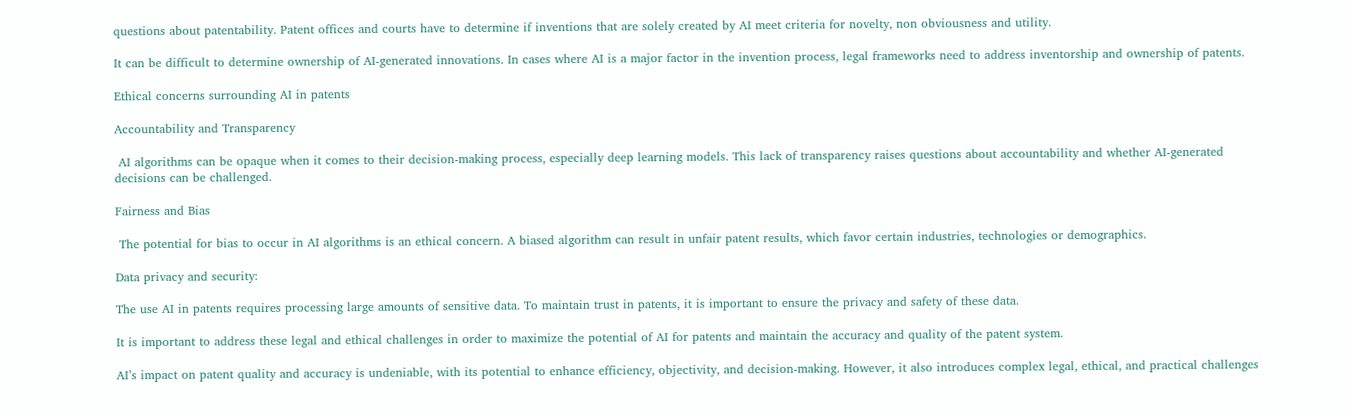questions about patentability. Patent offices and courts have to determine if inventions that are solely created by AI meet criteria for novelty, non obviousness and utility.

It can be difficult to determine ownership of AI-generated innovations. In cases where AI is a major factor in the invention process, legal frameworks need to address inventorship and ownership of patents.

Ethical concerns surrounding AI in patents

Accountability and Transparency

 AI algorithms can be opaque when it comes to their decision-making process, especially deep learning models. This lack of transparency raises questions about accountability and whether AI-generated decisions can be challenged.

Fairness and Bias

 The potential for bias to occur in AI algorithms is an ethical concern. A biased algorithm can result in unfair patent results, which favor certain industries, technologies or demographics.

Data privacy and security:

The use AI in patents requires processing large amounts of sensitive data. To maintain trust in patents, it is important to ensure the privacy and safety of these data.

It is important to address these legal and ethical challenges in order to maximize the potential of AI for patents and maintain the accuracy and quality of the patent system.

AI’s impact on patent quality and accuracy is undeniable, with its potential to enhance efficiency, objectivity, and decision-making. However, it also introduces complex legal, ethical, and practical challenges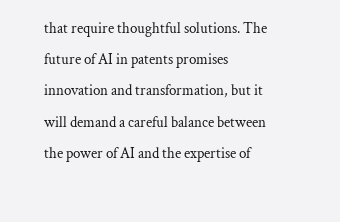that require thoughtful solutions. The future of AI in patents promises innovation and transformation, but it will demand a careful balance between the power of AI and the expertise of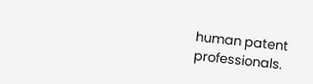human patent professionals.